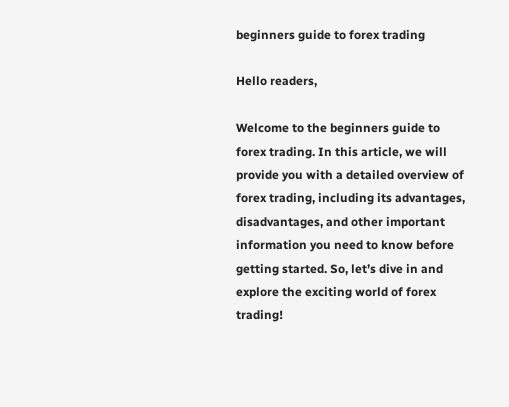beginners guide to forex trading

Hello readers,

Welcome to the beginners guide to forex trading. In this article, we will provide you with a detailed overview of forex trading, including its advantages, disadvantages, and other important information you need to know before getting started. So, let’s dive in and explore the exciting world of forex trading!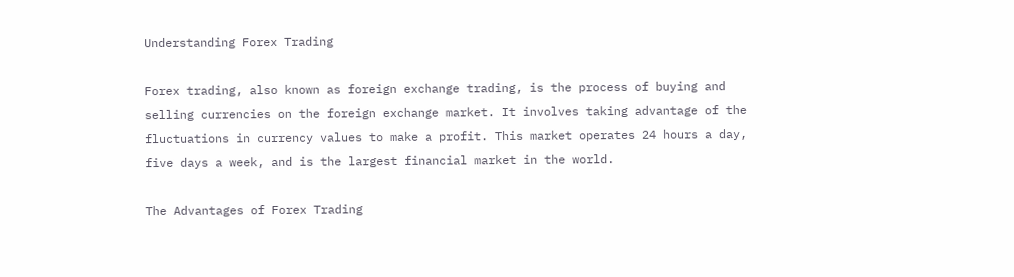Understanding Forex Trading

Forex trading, also known as foreign exchange trading, is the process of buying and selling currencies on the foreign exchange market. It involves taking advantage of the fluctuations in currency values to make a profit. This market operates 24 hours a day, five days a week, and is the largest financial market in the world.

The Advantages of Forex Trading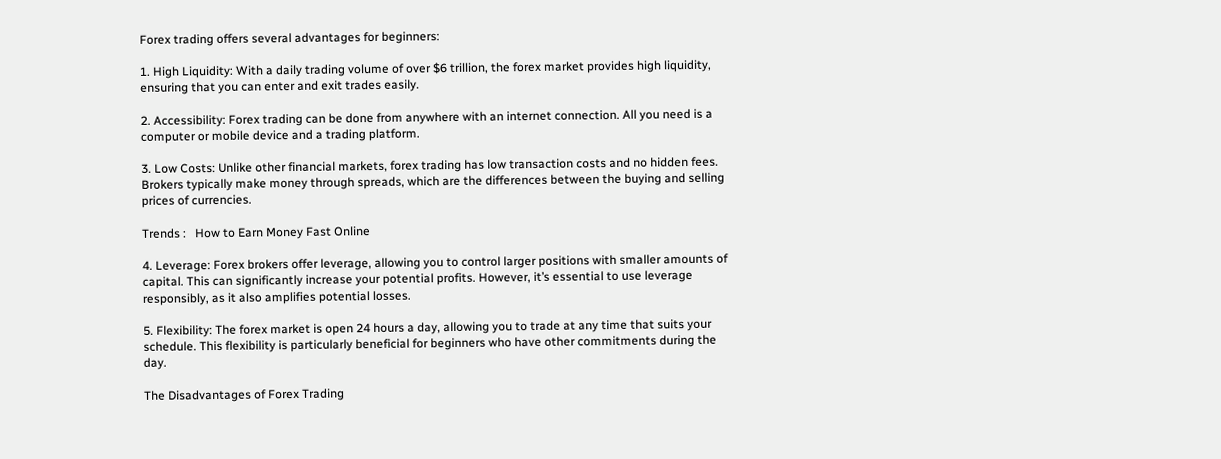Forex trading offers several advantages for beginners:

1. High Liquidity: With a daily trading volume of over $6 trillion, the forex market provides high liquidity, ensuring that you can enter and exit trades easily.

2. Accessibility: Forex trading can be done from anywhere with an internet connection. All you need is a computer or mobile device and a trading platform.

3. Low Costs: Unlike other financial markets, forex trading has low transaction costs and no hidden fees. Brokers typically make money through spreads, which are the differences between the buying and selling prices of currencies.

Trends :   How to Earn Money Fast Online

4. Leverage: Forex brokers offer leverage, allowing you to control larger positions with smaller amounts of capital. This can significantly increase your potential profits. However, it’s essential to use leverage responsibly, as it also amplifies potential losses.

5. Flexibility: The forex market is open 24 hours a day, allowing you to trade at any time that suits your schedule. This flexibility is particularly beneficial for beginners who have other commitments during the day.

The Disadvantages of Forex Trading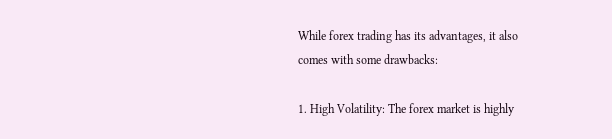While forex trading has its advantages, it also comes with some drawbacks:

1. High Volatility: The forex market is highly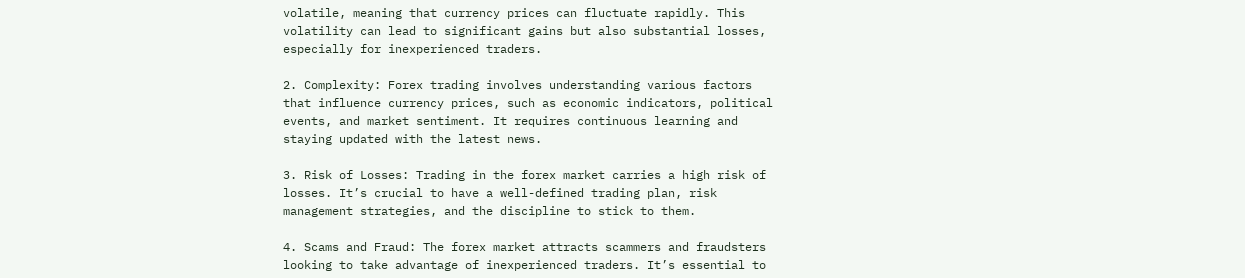volatile, meaning that currency prices can fluctuate rapidly. This volatility can lead to significant gains but also substantial losses, especially for inexperienced traders.

2. Complexity: Forex trading involves understanding various factors that influence currency prices, such as economic indicators, political events, and market sentiment. It requires continuous learning and staying updated with the latest news.

3. Risk of Losses: Trading in the forex market carries a high risk of losses. It’s crucial to have a well-defined trading plan, risk management strategies, and the discipline to stick to them.

4. Scams and Fraud: The forex market attracts scammers and fraudsters looking to take advantage of inexperienced traders. It’s essential to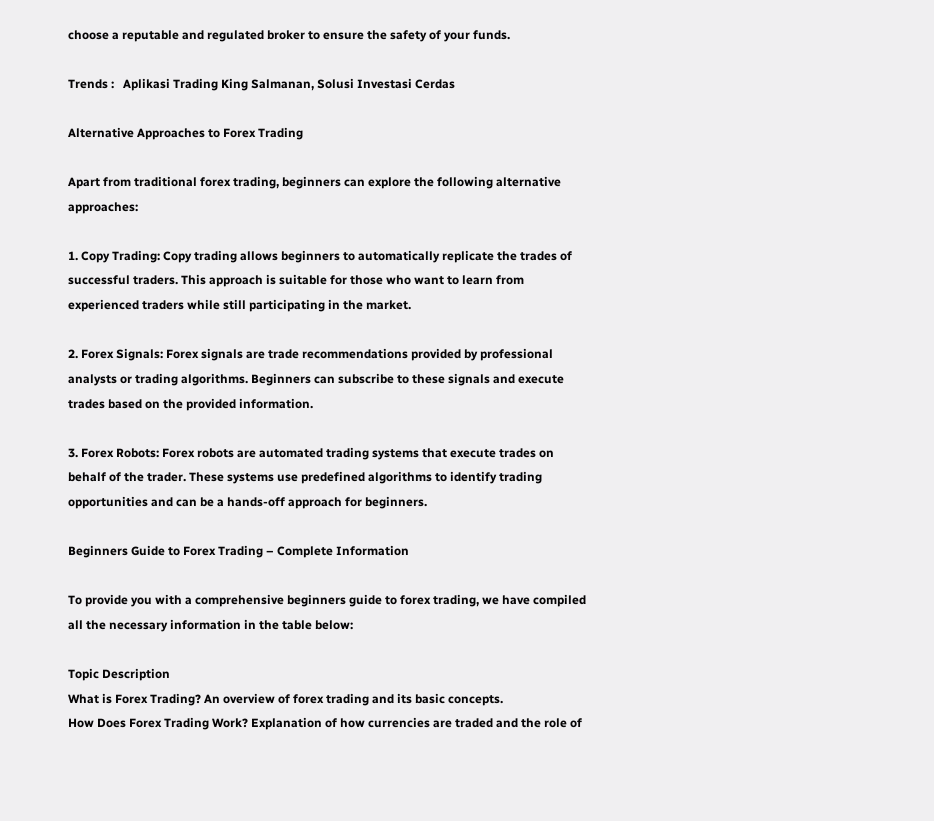choose a reputable and regulated broker to ensure the safety of your funds.

Trends :   Aplikasi Trading King Salmanan, Solusi Investasi Cerdas

Alternative Approaches to Forex Trading

Apart from traditional forex trading, beginners can explore the following alternative approaches:

1. Copy Trading: Copy trading allows beginners to automatically replicate the trades of successful traders. This approach is suitable for those who want to learn from experienced traders while still participating in the market.

2. Forex Signals: Forex signals are trade recommendations provided by professional analysts or trading algorithms. Beginners can subscribe to these signals and execute trades based on the provided information.

3. Forex Robots: Forex robots are automated trading systems that execute trades on behalf of the trader. These systems use predefined algorithms to identify trading opportunities and can be a hands-off approach for beginners.

Beginners Guide to Forex Trading – Complete Information

To provide you with a comprehensive beginners guide to forex trading, we have compiled all the necessary information in the table below:

Topic Description
What is Forex Trading? An overview of forex trading and its basic concepts.
How Does Forex Trading Work? Explanation of how currencies are traded and the role of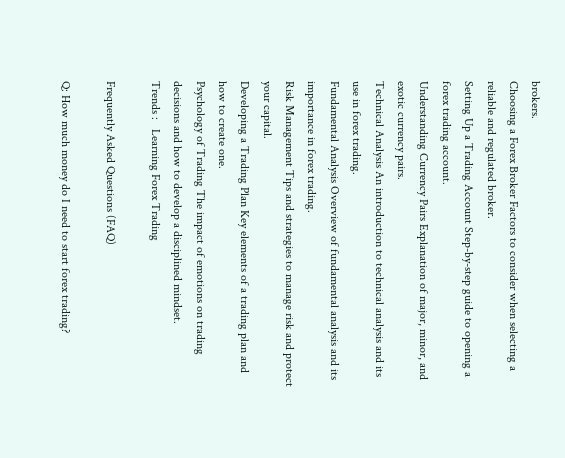brokers.
Choosing a Forex Broker Factors to consider when selecting a reliable and regulated broker.
Setting Up a Trading Account Step-by-step guide to opening a forex trading account.
Understanding Currency Pairs Explanation of major, minor, and exotic currency pairs.
Technical Analysis An introduction to technical analysis and its use in forex trading.
Fundamental Analysis Overview of fundamental analysis and its importance in forex trading.
Risk Management Tips and strategies to manage risk and protect your capital.
Developing a Trading Plan Key elements of a trading plan and how to create one.
Psychology of Trading The impact of emotions on trading decisions and how to develop a disciplined mindset.
Trends :   Learning Forex Trading

Frequently Asked Questions (FAQ)

Q: How much money do I need to start forex trading?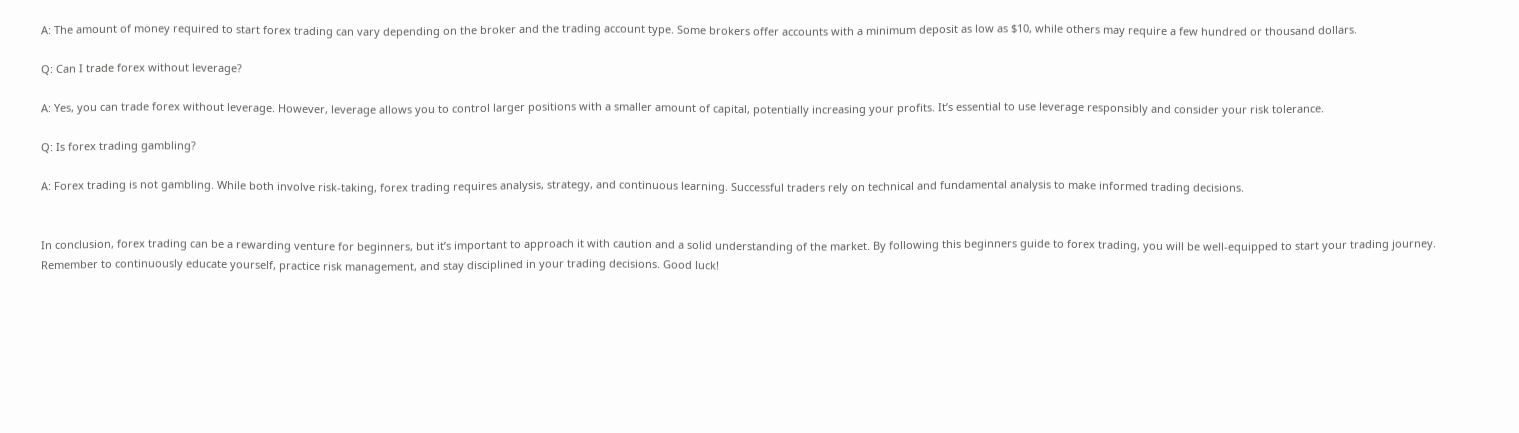A: The amount of money required to start forex trading can vary depending on the broker and the trading account type. Some brokers offer accounts with a minimum deposit as low as $10, while others may require a few hundred or thousand dollars.

Q: Can I trade forex without leverage?

A: Yes, you can trade forex without leverage. However, leverage allows you to control larger positions with a smaller amount of capital, potentially increasing your profits. It’s essential to use leverage responsibly and consider your risk tolerance.

Q: Is forex trading gambling?

A: Forex trading is not gambling. While both involve risk-taking, forex trading requires analysis, strategy, and continuous learning. Successful traders rely on technical and fundamental analysis to make informed trading decisions.


In conclusion, forex trading can be a rewarding venture for beginners, but it’s important to approach it with caution and a solid understanding of the market. By following this beginners guide to forex trading, you will be well-equipped to start your trading journey. Remember to continuously educate yourself, practice risk management, and stay disciplined in your trading decisions. Good luck!